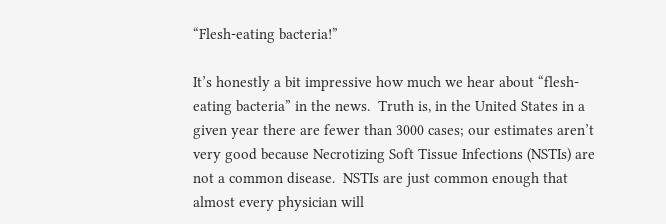“Flesh-eating bacteria!”

It’s honestly a bit impressive how much we hear about “flesh-eating bacteria” in the news.  Truth is, in the United States in a given year there are fewer than 3000 cases; our estimates aren’t very good because Necrotizing Soft Tissue Infections (NSTIs) are not a common disease.  NSTIs are just common enough that almost every physician will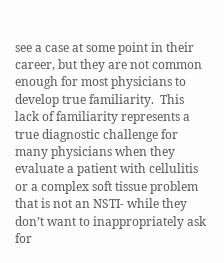see a case at some point in their career, but they are not common enough for most physicians to develop true familiarity.  This lack of familiarity represents a true diagnostic challenge for many physicians when they evaluate a patient with cellulitis or a complex soft tissue problem that is not an NSTI- while they don’t want to inappropriately ask for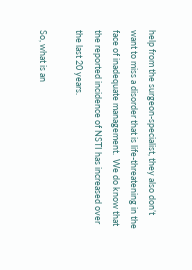help from the surgeon-specialist, they also don’t want to miss a disorder that is life-threatening in the face of inadequate management.  We do know that the reported incidence of NSTI has increased over the last 20 years.

So, what is an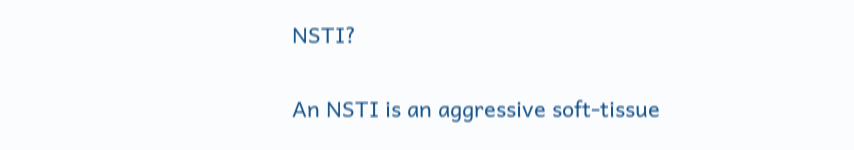NSTI?

An NSTI is an aggressive soft-tissue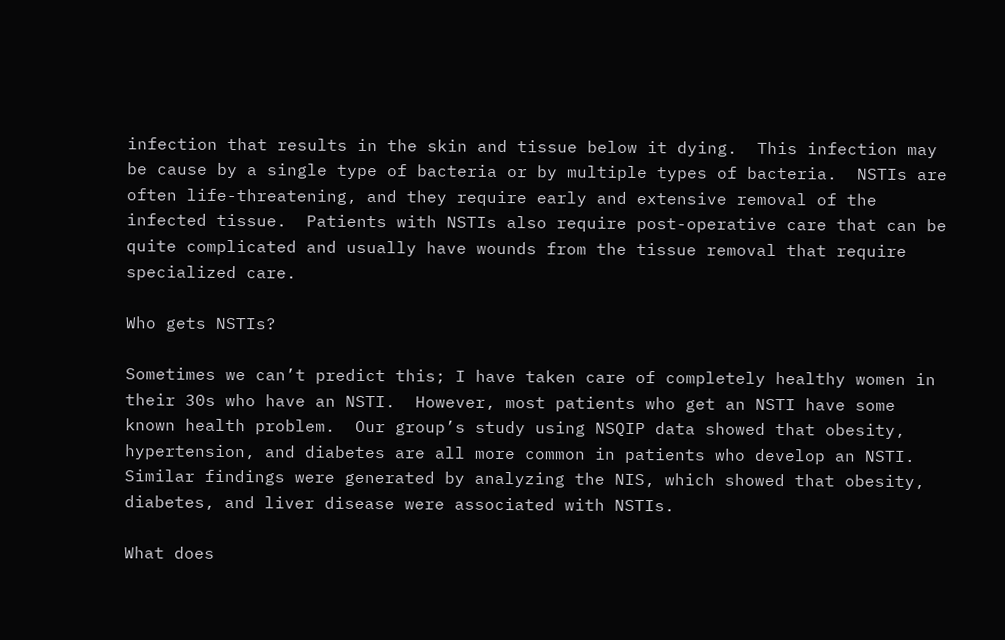infection that results in the skin and tissue below it dying.  This infection may be cause by a single type of bacteria or by multiple types of bacteria.  NSTIs are often life-threatening, and they require early and extensive removal of the infected tissue.  Patients with NSTIs also require post-operative care that can be quite complicated and usually have wounds from the tissue removal that require specialized care.

Who gets NSTIs?

Sometimes we can’t predict this; I have taken care of completely healthy women in their 30s who have an NSTI.  However, most patients who get an NSTI have some known health problem.  Our group’s study using NSQIP data showed that obesity, hypertension, and diabetes are all more common in patients who develop an NSTI.  Similar findings were generated by analyzing the NIS, which showed that obesity, diabetes, and liver disease were associated with NSTIs.

What does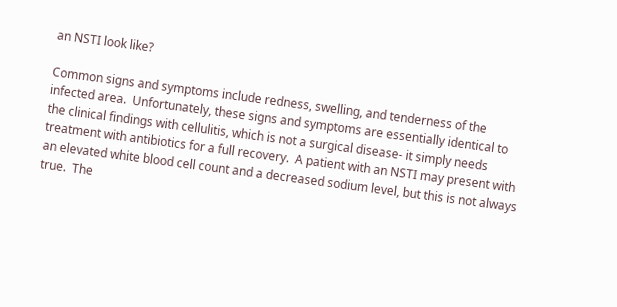an NSTI look like?

Common signs and symptoms include redness, swelling, and tenderness of the infected area.  Unfortunately, these signs and symptoms are essentially identical to the clinical findings with cellulitis, which is not a surgical disease- it simply needs treatment with antibiotics for a full recovery.  A patient with an NSTI may present with an elevated white blood cell count and a decreased sodium level, but this is not always true.  The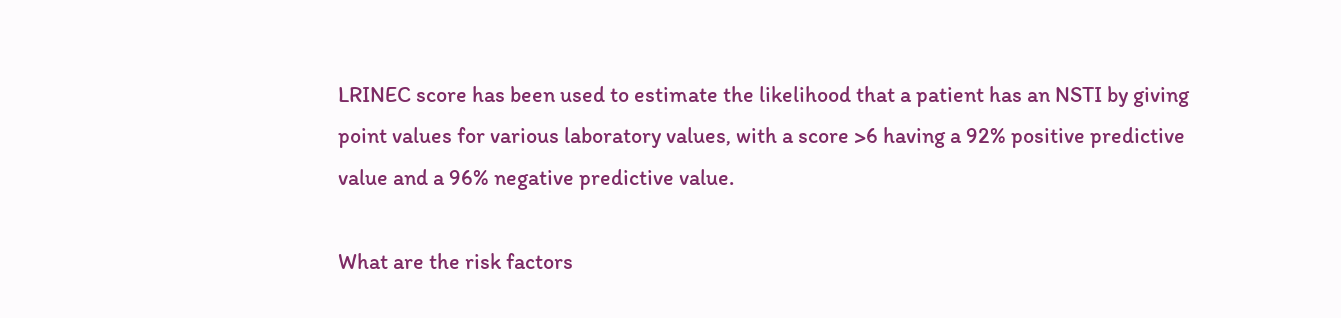LRINEC score has been used to estimate the likelihood that a patient has an NSTI by giving point values for various laboratory values, with a score >6 having a 92% positive predictive value and a 96% negative predictive value.

What are the risk factors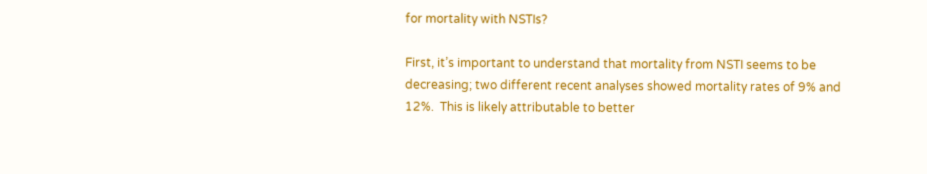for mortality with NSTIs?

First, it’s important to understand that mortality from NSTI seems to be decreasing; two different recent analyses showed mortality rates of 9% and 12%.  This is likely attributable to better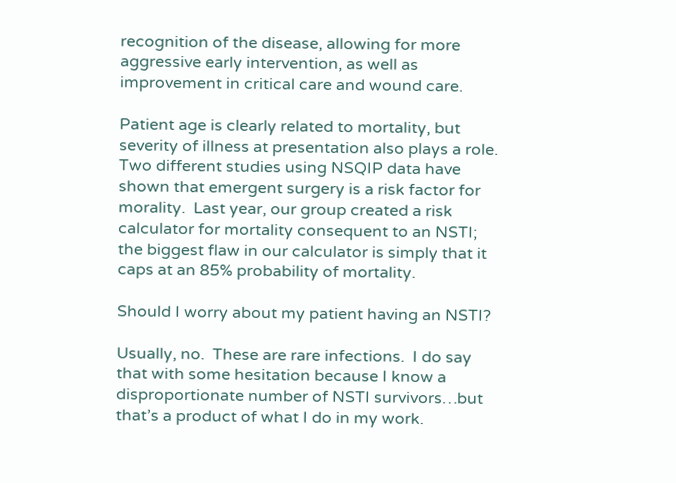recognition of the disease, allowing for more aggressive early intervention, as well as improvement in critical care and wound care.

Patient age is clearly related to mortality, but severity of illness at presentation also plays a role.  Two different studies using NSQIP data have shown that emergent surgery is a risk factor for morality.  Last year, our group created a risk calculator for mortality consequent to an NSTI; the biggest flaw in our calculator is simply that it caps at an 85% probability of mortality.

Should I worry about my patient having an NSTI?

Usually, no.  These are rare infections.  I do say that with some hesitation because I know a disproportionate number of NSTI survivors…but that’s a product of what I do in my work.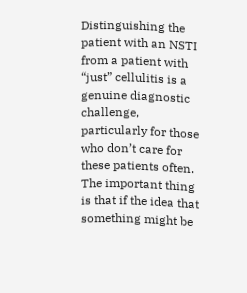Distinguishing the patient with an NSTI from a patient with “just” cellulitis is a genuine diagnostic challenge, particularly for those who don’t care for these patients often.  The important thing is that if the idea that something might be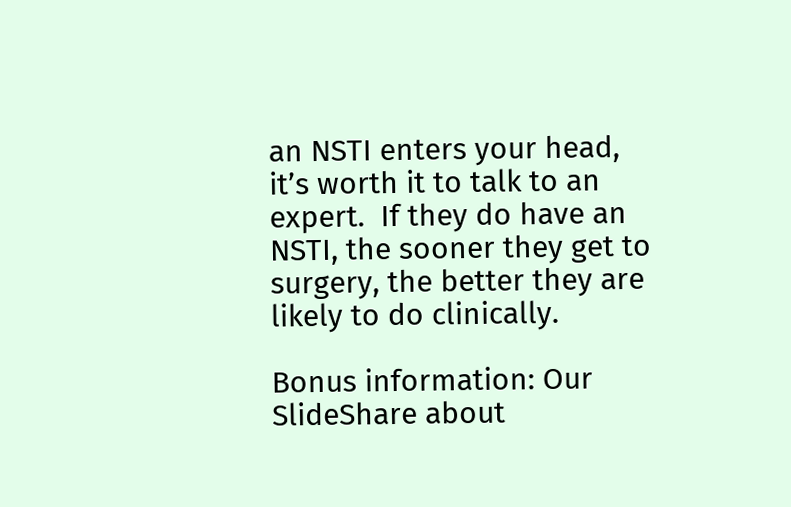an NSTI enters your head, it’s worth it to talk to an expert.  If they do have an NSTI, the sooner they get to surgery, the better they are likely to do clinically.

Bonus information: Our SlideShare about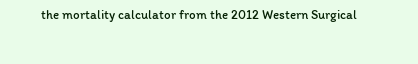the mortality calculator from the 2012 Western Surgical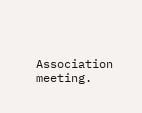Association meeting.